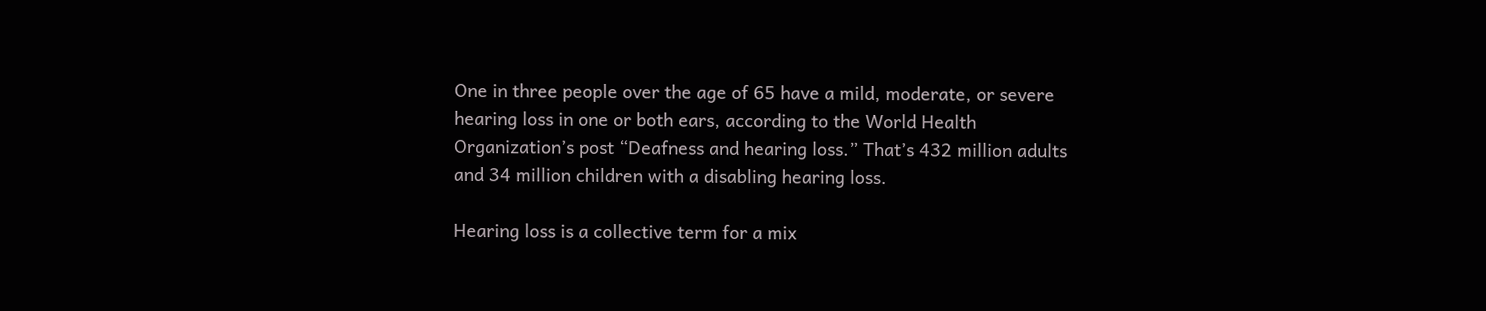One in three people over the age of 65 have a mild, moderate, or severe hearing loss in one or both ears, according to the World Health Organization’s post “Deafness and hearing loss.” That’s 432 million adults and 34 million children with a disabling hearing loss.

Hearing loss is a collective term for a mix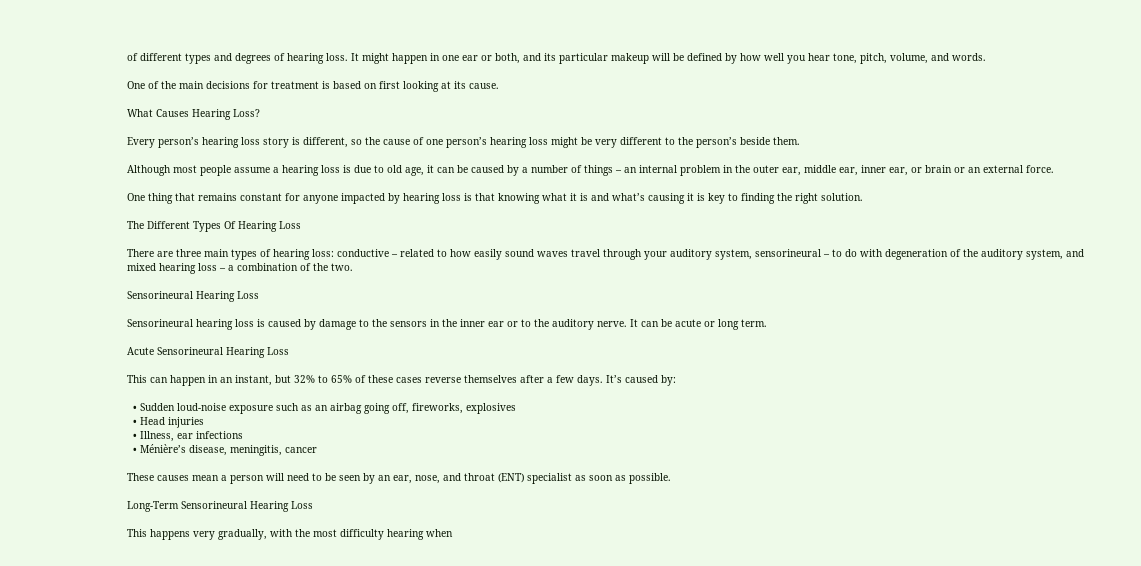of different types and degrees of hearing loss. It might happen in one ear or both, and its particular makeup will be defined by how well you hear tone, pitch, volume, and words.

One of the main decisions for treatment is based on first looking at its cause.

What Causes Hearing Loss?

Every person’s hearing loss story is different, so the cause of one person’s hearing loss might be very different to the person’s beside them.

Although most people assume a hearing loss is due to old age, it can be caused by a number of things – an internal problem in the outer ear, middle ear, inner ear, or brain or an external force.

One thing that remains constant for anyone impacted by hearing loss is that knowing what it is and what’s causing it is key to finding the right solution.

The Different Types Of Hearing Loss

There are three main types of hearing loss: conductive – related to how easily sound waves travel through your auditory system, sensorineural – to do with degeneration of the auditory system, and mixed hearing loss – a combination of the two.

Sensorineural Hearing Loss

Sensorineural hearing loss is caused by damage to the sensors in the inner ear or to the auditory nerve. It can be acute or long term.

Acute Sensorineural Hearing Loss

This can happen in an instant, but 32% to 65% of these cases reverse themselves after a few days. It’s caused by:

  • Sudden loud-noise exposure such as an airbag going off, fireworks, explosives
  • Head injuries
  • Illness, ear infections
  • Ménière’s disease, meningitis, cancer

These causes mean a person will need to be seen by an ear, nose, and throat (ENT) specialist as soon as possible.

Long-Term Sensorineural Hearing Loss

This happens very gradually, with the most difficulty hearing when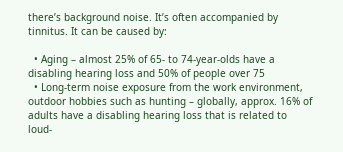there’s background noise. It’s often accompanied by tinnitus. It can be caused by:

  • Aging – almost 25% of 65- to 74-year-olds have a disabling hearing loss and 50% of people over 75
  • Long-term noise exposure from the work environment, outdoor hobbies such as hunting – globally, approx. 16% of adults have a disabling hearing loss that is related to loud-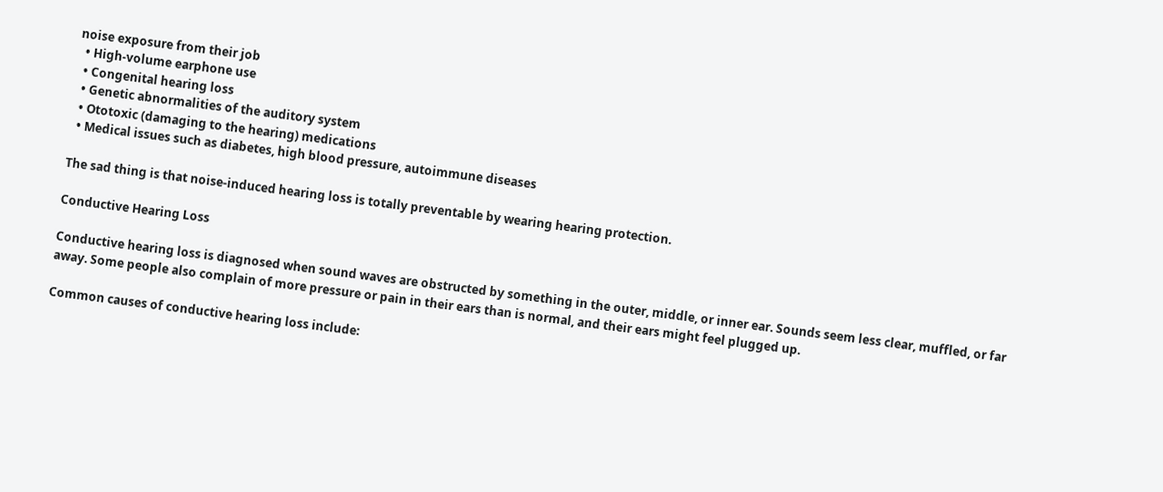noise exposure from their job
  • High-volume earphone use
  • Congenital hearing loss
  • Genetic abnormalities of the auditory system
  • Ototoxic (damaging to the hearing) medications
  • Medical issues such as diabetes, high blood pressure, autoimmune diseases

The sad thing is that noise-induced hearing loss is totally preventable by wearing hearing protection.

Conductive Hearing Loss

Conductive hearing loss is diagnosed when sound waves are obstructed by something in the outer, middle, or inner ear. Sounds seem less clear, muffled, or far away. Some people also complain of more pressure or pain in their ears than is normal, and their ears might feel plugged up.

Common causes of conductive hearing loss include: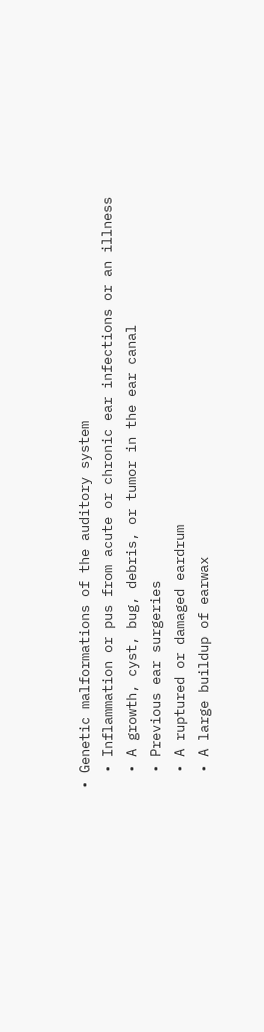• Genetic malformations of the auditory system
  • Inflammation or pus from acute or chronic ear infections or an illness
  • A growth, cyst, bug, debris, or tumor in the ear canal
  • Previous ear surgeries
  • A ruptured or damaged eardrum
  • A large buildup of earwax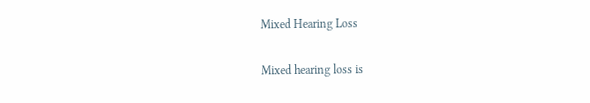Mixed Hearing Loss

Mixed hearing loss is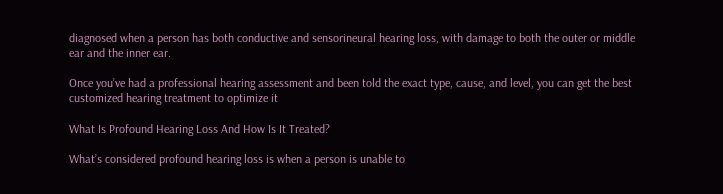diagnosed when a person has both conductive and sensorineural hearing loss, with damage to both the outer or middle ear and the inner ear.

Once you’ve had a professional hearing assessment and been told the exact type, cause, and level, you can get the best customized hearing treatment to optimize it

What Is Profound Hearing Loss And How Is It Treated?

What’s considered profound hearing loss is when a person is unable to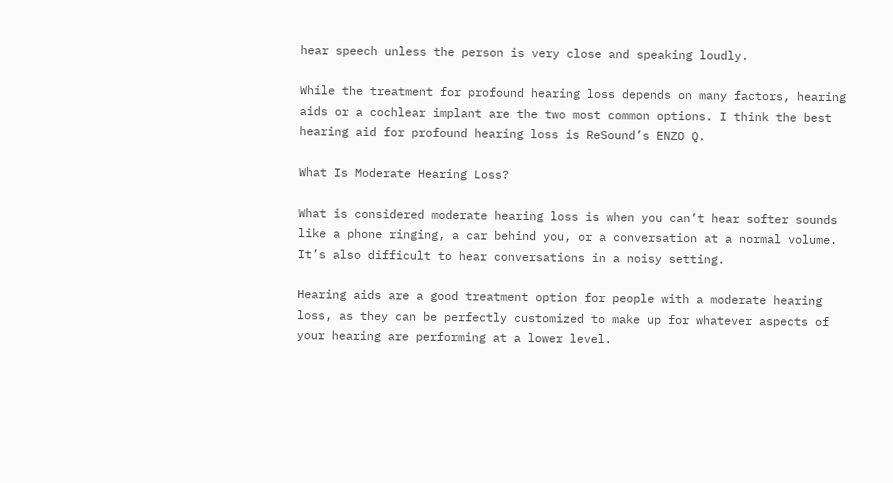hear speech unless the person is very close and speaking loudly.

While the treatment for profound hearing loss depends on many factors, hearing aids or a cochlear implant are the two most common options. I think the best hearing aid for profound hearing loss is ReSound’s ENZO Q.

What Is Moderate Hearing Loss?

What is considered moderate hearing loss is when you can’t hear softer sounds like a phone ringing, a car behind you, or a conversation at a normal volume. It’s also difficult to hear conversations in a noisy setting.

Hearing aids are a good treatment option for people with a moderate hearing loss, as they can be perfectly customized to make up for whatever aspects of your hearing are performing at a lower level.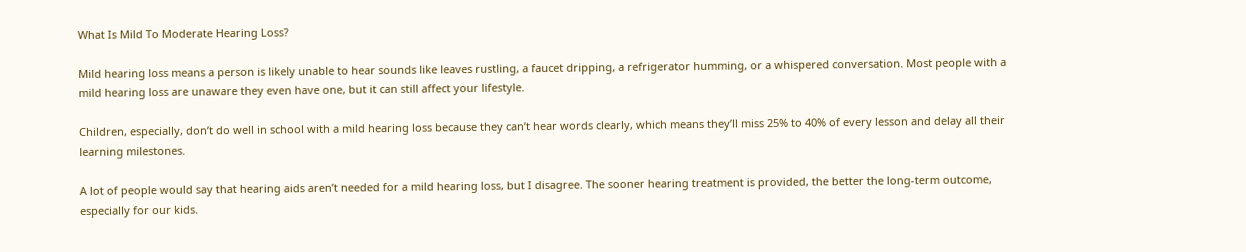What Is Mild To Moderate Hearing Loss?

Mild hearing loss means a person is likely unable to hear sounds like leaves rustling, a faucet dripping, a refrigerator humming, or a whispered conversation. Most people with a mild hearing loss are unaware they even have one, but it can still affect your lifestyle.

Children, especially, don’t do well in school with a mild hearing loss because they can’t hear words clearly, which means they’ll miss 25% to 40% of every lesson and delay all their learning milestones.

A lot of people would say that hearing aids aren’t needed for a mild hearing loss, but I disagree. The sooner hearing treatment is provided, the better the long-term outcome, especially for our kids.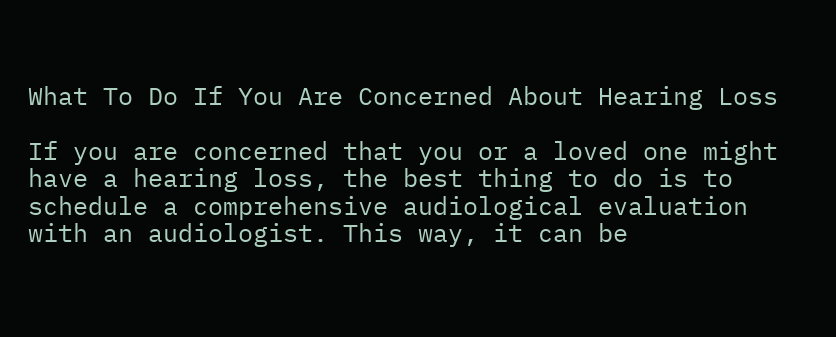What To Do If You Are Concerned About Hearing Loss

If you are concerned that you or a loved one might have a hearing loss, the best thing to do is to schedule a comprehensive audiological evaluation with an audiologist. This way, it can be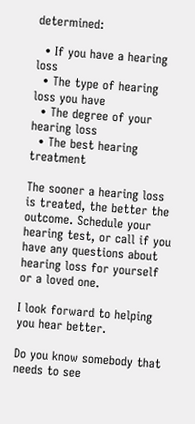determined:

  • If you have a hearing loss
  • The type of hearing loss you have
  • The degree of your hearing loss
  • The best hearing treatment

The sooner a hearing loss is treated, the better the outcome. Schedule your hearing test, or call if you have any questions about hearing loss for yourself or a loved one.

I look forward to helping you hear better.

Do you know somebody that needs to see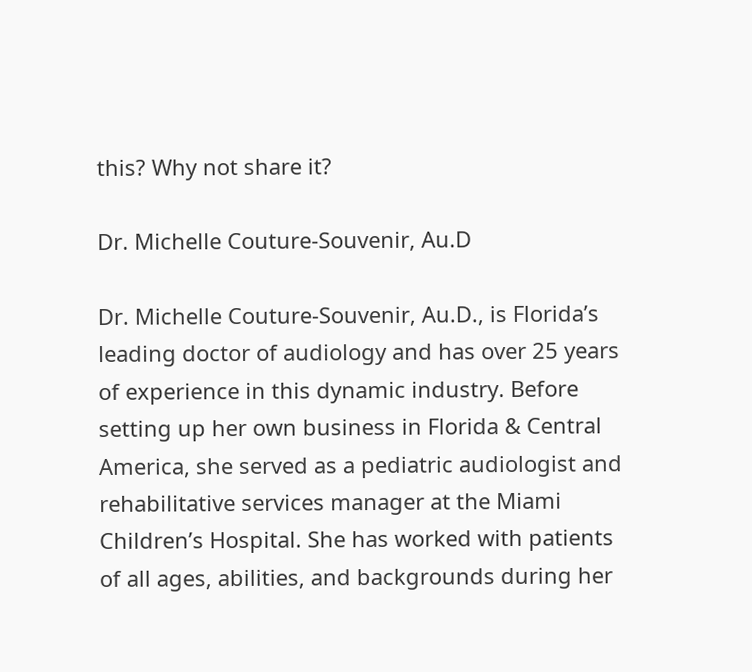this? Why not share it?

Dr. Michelle Couture-Souvenir, Au.D

Dr. Michelle Couture-Souvenir, Au.D., is Florida’s leading doctor of audiology and has over 25 years of experience in this dynamic industry. Before setting up her own business in Florida & Central America, she served as a pediatric audiologist and rehabilitative services manager at the Miami Children’s Hospital. She has worked with patients of all ages, abilities, and backgrounds during her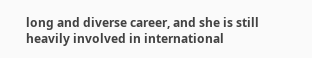long and diverse career, and she is still heavily involved in international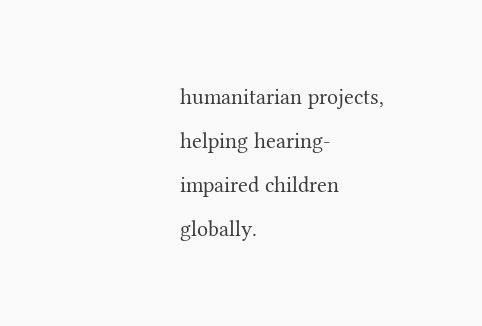humanitarian projects, helping hearing-impaired children globally.